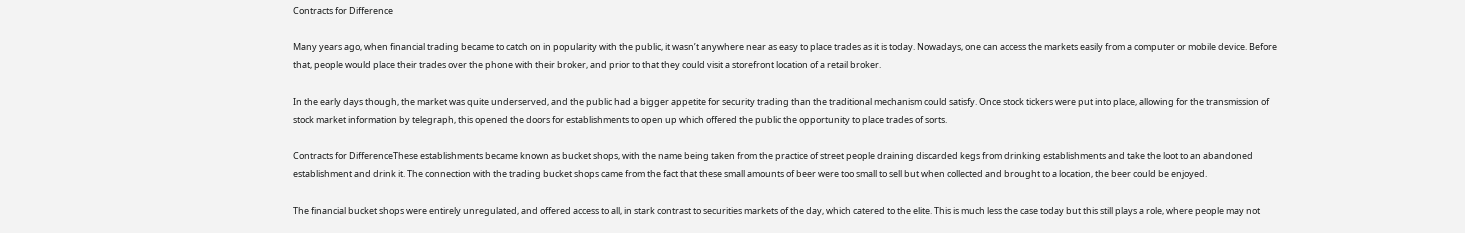Contracts for Difference

Many years ago, when financial trading became to catch on in popularity with the public, it wasn’t anywhere near as easy to place trades as it is today. Nowadays, one can access the markets easily from a computer or mobile device. Before that, people would place their trades over the phone with their broker, and prior to that they could visit a storefront location of a retail broker.

In the early days though, the market was quite underserved, and the public had a bigger appetite for security trading than the traditional mechanism could satisfy. Once stock tickers were put into place, allowing for the transmission of stock market information by telegraph, this opened the doors for establishments to open up which offered the public the opportunity to place trades of sorts.

Contracts for DifferenceThese establishments became known as bucket shops, with the name being taken from the practice of street people draining discarded kegs from drinking establishments and take the loot to an abandoned establishment and drink it. The connection with the trading bucket shops came from the fact that these small amounts of beer were too small to sell but when collected and brought to a location, the beer could be enjoyed.

The financial bucket shops were entirely unregulated, and offered access to all, in stark contrast to securities markets of the day, which catered to the elite. This is much less the case today but this still plays a role, where people may not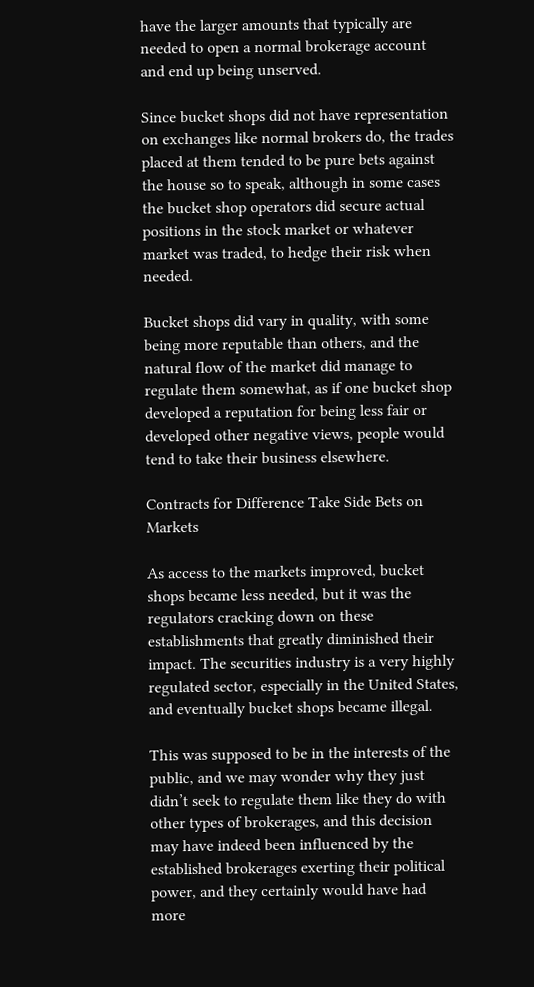have the larger amounts that typically are needed to open a normal brokerage account and end up being unserved.

Since bucket shops did not have representation on exchanges like normal brokers do, the trades placed at them tended to be pure bets against the house so to speak, although in some cases the bucket shop operators did secure actual positions in the stock market or whatever market was traded, to hedge their risk when needed.

Bucket shops did vary in quality, with some being more reputable than others, and the natural flow of the market did manage to regulate them somewhat, as if one bucket shop developed a reputation for being less fair or developed other negative views, people would tend to take their business elsewhere.

Contracts for Difference Take Side Bets on Markets

As access to the markets improved, bucket shops became less needed, but it was the regulators cracking down on these establishments that greatly diminished their impact. The securities industry is a very highly regulated sector, especially in the United States, and eventually bucket shops became illegal.

This was supposed to be in the interests of the public, and we may wonder why they just didn’t seek to regulate them like they do with other types of brokerages, and this decision may have indeed been influenced by the established brokerages exerting their political power, and they certainly would have had more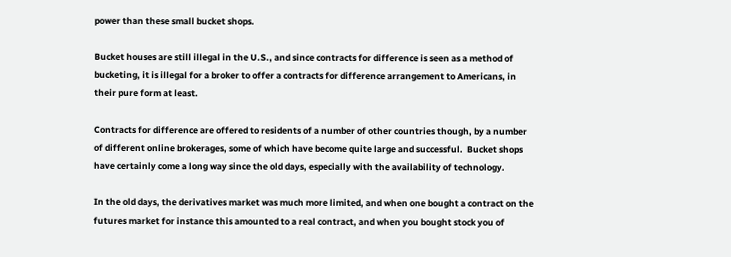power than these small bucket shops.

Bucket houses are still illegal in the U.S., and since contracts for difference is seen as a method of bucketing, it is illegal for a broker to offer a contracts for difference arrangement to Americans, in their pure form at least.

Contracts for difference are offered to residents of a number of other countries though, by a number of different online brokerages, some of which have become quite large and successful.  Bucket shops have certainly come a long way since the old days, especially with the availability of technology.

In the old days, the derivatives market was much more limited, and when one bought a contract on the futures market for instance this amounted to a real contract, and when you bought stock you of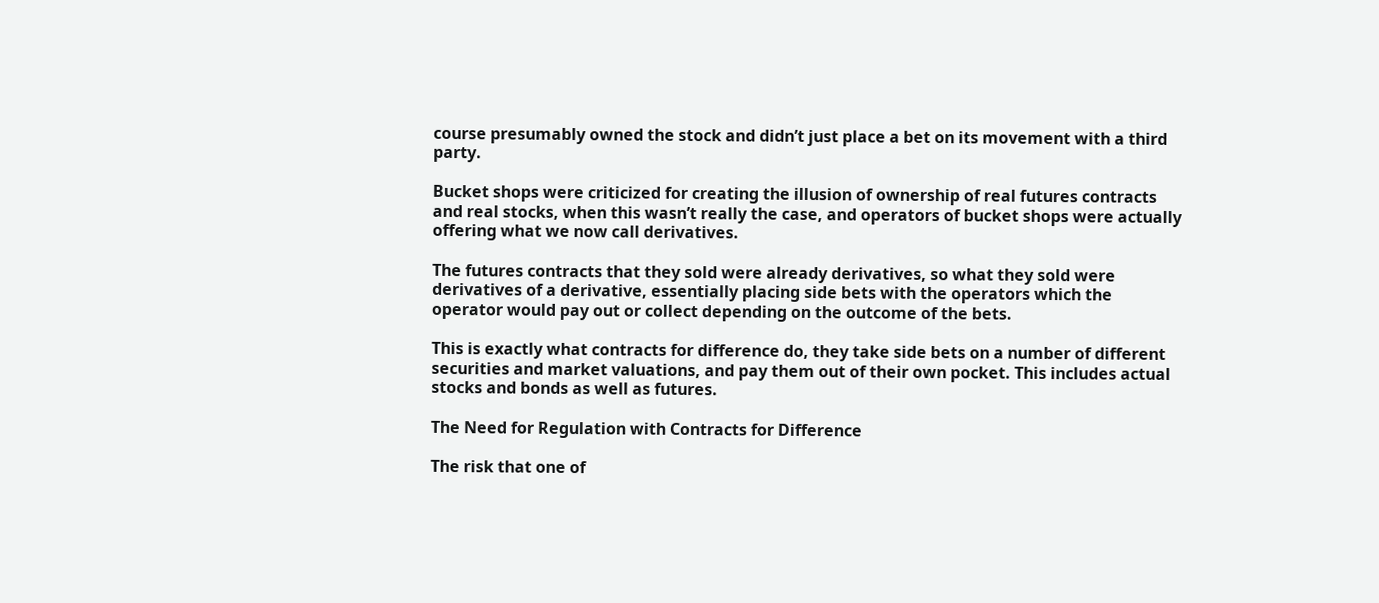course presumably owned the stock and didn’t just place a bet on its movement with a third party.

Bucket shops were criticized for creating the illusion of ownership of real futures contracts and real stocks, when this wasn’t really the case, and operators of bucket shops were actually offering what we now call derivatives.

The futures contracts that they sold were already derivatives, so what they sold were derivatives of a derivative, essentially placing side bets with the operators which the operator would pay out or collect depending on the outcome of the bets.

This is exactly what contracts for difference do, they take side bets on a number of different securities and market valuations, and pay them out of their own pocket. This includes actual stocks and bonds as well as futures.

The Need for Regulation with Contracts for Difference

The risk that one of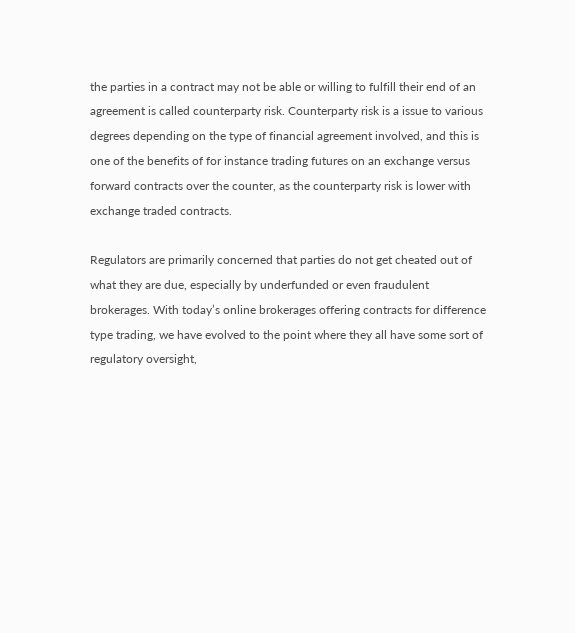the parties in a contract may not be able or willing to fulfill their end of an agreement is called counterparty risk. Counterparty risk is a issue to various degrees depending on the type of financial agreement involved, and this is one of the benefits of for instance trading futures on an exchange versus forward contracts over the counter, as the counterparty risk is lower with exchange traded contracts.

Regulators are primarily concerned that parties do not get cheated out of what they are due, especially by underfunded or even fraudulent brokerages. With today’s online brokerages offering contracts for difference type trading, we have evolved to the point where they all have some sort of regulatory oversight,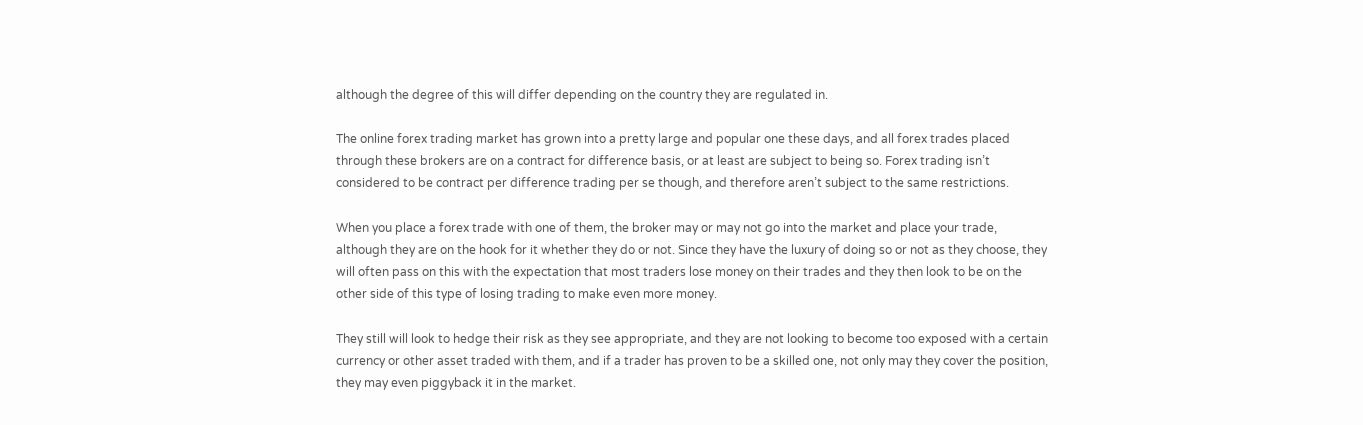although the degree of this will differ depending on the country they are regulated in.

The online forex trading market has grown into a pretty large and popular one these days, and all forex trades placed through these brokers are on a contract for difference basis, or at least are subject to being so. Forex trading isn’t considered to be contract per difference trading per se though, and therefore aren’t subject to the same restrictions.

When you place a forex trade with one of them, the broker may or may not go into the market and place your trade, although they are on the hook for it whether they do or not. Since they have the luxury of doing so or not as they choose, they will often pass on this with the expectation that most traders lose money on their trades and they then look to be on the other side of this type of losing trading to make even more money.

They still will look to hedge their risk as they see appropriate, and they are not looking to become too exposed with a certain currency or other asset traded with them, and if a trader has proven to be a skilled one, not only may they cover the position, they may even piggyback it in the market.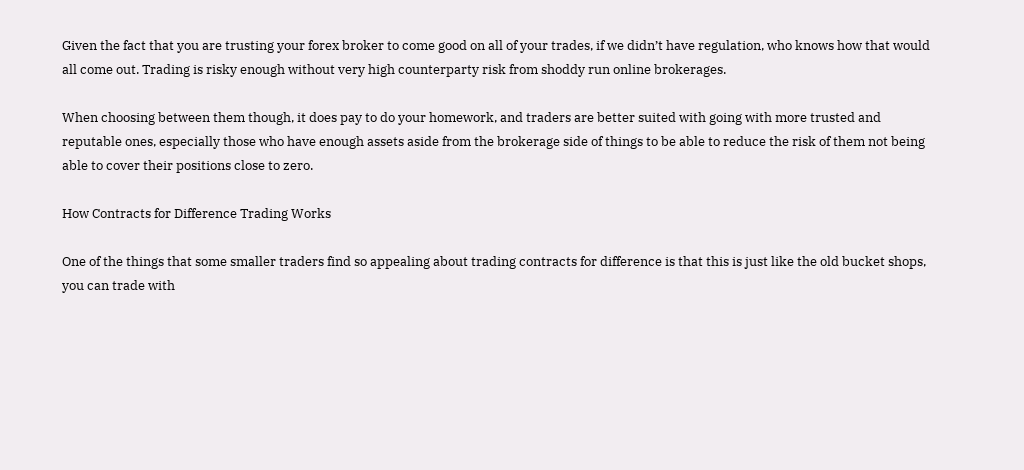Given the fact that you are trusting your forex broker to come good on all of your trades, if we didn’t have regulation, who knows how that would all come out. Trading is risky enough without very high counterparty risk from shoddy run online brokerages.

When choosing between them though, it does pay to do your homework, and traders are better suited with going with more trusted and reputable ones, especially those who have enough assets aside from the brokerage side of things to be able to reduce the risk of them not being able to cover their positions close to zero.

How Contracts for Difference Trading Works

One of the things that some smaller traders find so appealing about trading contracts for difference is that this is just like the old bucket shops, you can trade with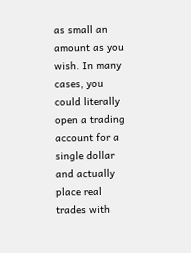as small an amount as you wish. In many cases, you could literally open a trading account for a single dollar and actually place real trades with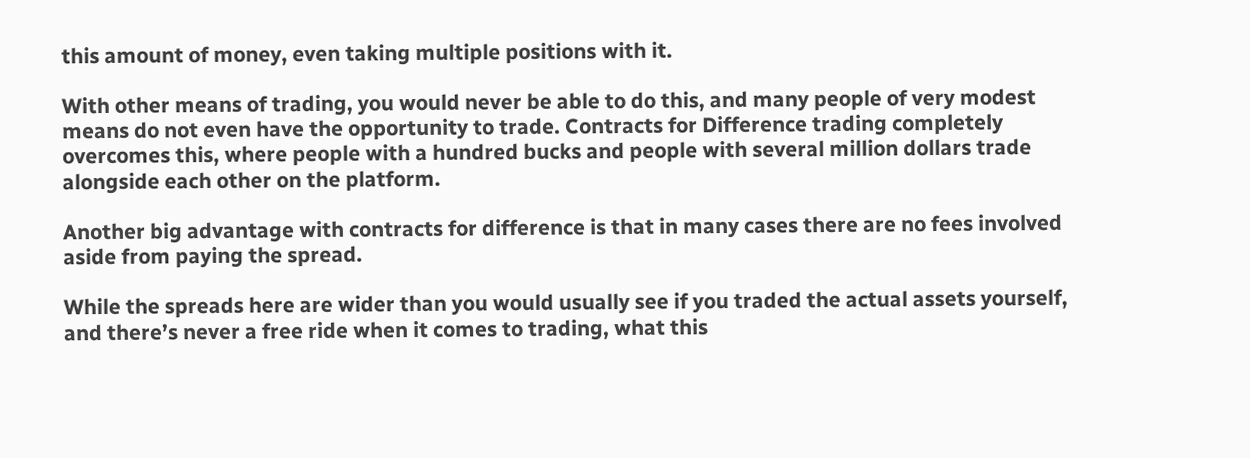this amount of money, even taking multiple positions with it.

With other means of trading, you would never be able to do this, and many people of very modest means do not even have the opportunity to trade. Contracts for Difference trading completely overcomes this, where people with a hundred bucks and people with several million dollars trade alongside each other on the platform.

Another big advantage with contracts for difference is that in many cases there are no fees involved aside from paying the spread.

While the spreads here are wider than you would usually see if you traded the actual assets yourself, and there’s never a free ride when it comes to trading, what this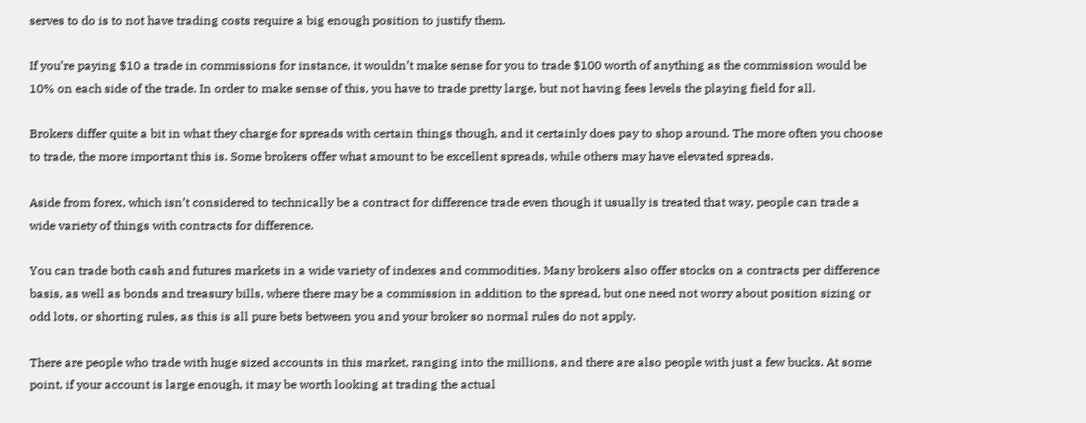serves to do is to not have trading costs require a big enough position to justify them.

If you’re paying $10 a trade in commissions for instance, it wouldn’t make sense for you to trade $100 worth of anything as the commission would be 10% on each side of the trade. In order to make sense of this, you have to trade pretty large, but not having fees levels the playing field for all.

Brokers differ quite a bit in what they charge for spreads with certain things though, and it certainly does pay to shop around. The more often you choose to trade, the more important this is. Some brokers offer what amount to be excellent spreads, while others may have elevated spreads.

Aside from forex, which isn’t considered to technically be a contract for difference trade even though it usually is treated that way, people can trade a wide variety of things with contracts for difference.

You can trade both cash and futures markets in a wide variety of indexes and commodities. Many brokers also offer stocks on a contracts per difference basis, as well as bonds and treasury bills, where there may be a commission in addition to the spread, but one need not worry about position sizing or odd lots, or shorting rules, as this is all pure bets between you and your broker so normal rules do not apply.

There are people who trade with huge sized accounts in this market, ranging into the millions, and there are also people with just a few bucks. At some point, if your account is large enough, it may be worth looking at trading the actual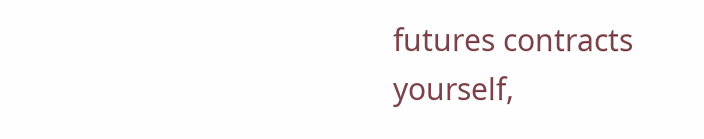futures contracts yourself,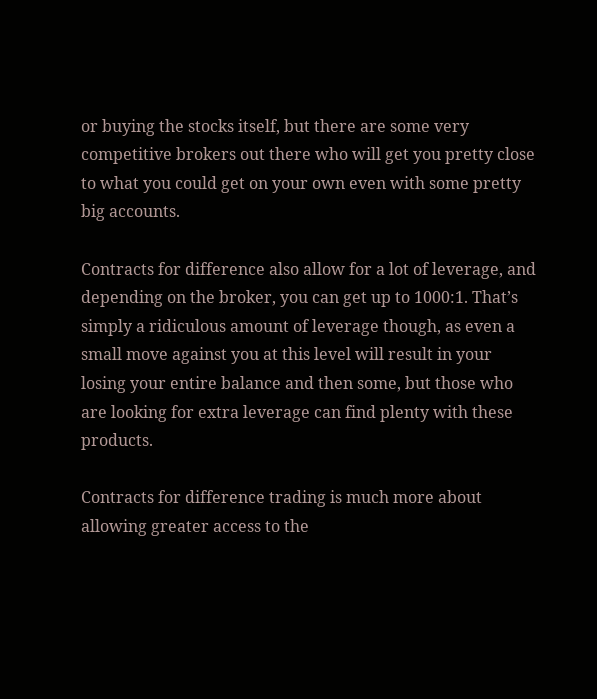or buying the stocks itself, but there are some very competitive brokers out there who will get you pretty close to what you could get on your own even with some pretty big accounts.

Contracts for difference also allow for a lot of leverage, and depending on the broker, you can get up to 1000:1. That’s simply a ridiculous amount of leverage though, as even a small move against you at this level will result in your losing your entire balance and then some, but those who are looking for extra leverage can find plenty with these products.

Contracts for difference trading is much more about allowing greater access to the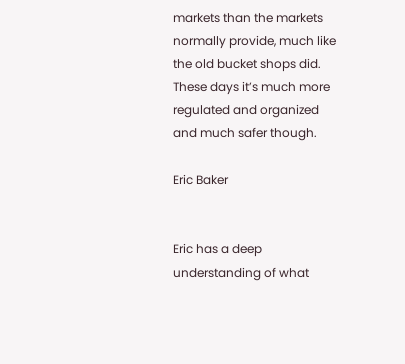markets than the markets normally provide, much like the old bucket shops did. These days it’s much more regulated and organized and much safer though.

Eric Baker


Eric has a deep understanding of what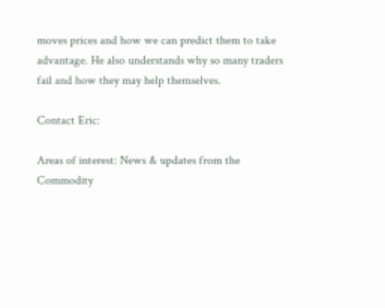moves prices and how we can predict them to take advantage. He also understands why so many traders fail and how they may help themselves.

Contact Eric:

Areas of interest: News & updates from the Commodity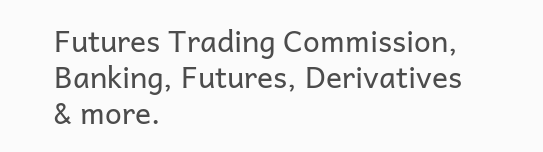Futures Trading Commission, Banking, Futures, Derivatives & more.